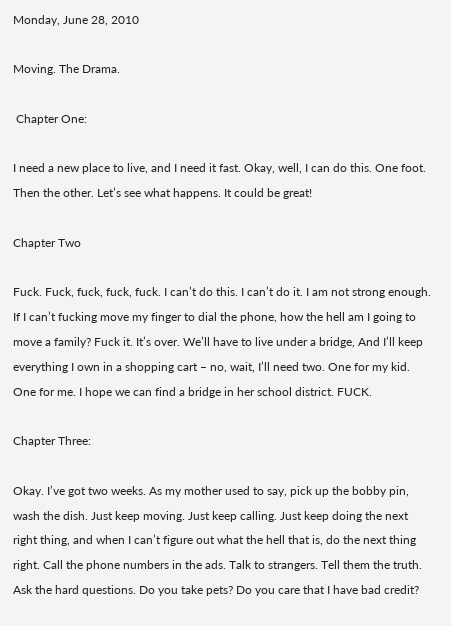Monday, June 28, 2010

Moving. The Drama.

 Chapter One:

I need a new place to live, and I need it fast. Okay, well, I can do this. One foot. Then the other. Let’s see what happens. It could be great!

Chapter Two

Fuck. Fuck, fuck, fuck, fuck. I can’t do this. I can’t do it. I am not strong enough. If I can’t fucking move my finger to dial the phone, how the hell am I going to move a family? Fuck it. It’s over. We’ll have to live under a bridge, And I’ll keep everything I own in a shopping cart – no, wait, I’ll need two. One for my kid. One for me. I hope we can find a bridge in her school district. FUCK.

Chapter Three:

Okay. I’ve got two weeks. As my mother used to say, pick up the bobby pin, wash the dish. Just keep moving. Just keep calling. Just keep doing the next right thing, and when I can’t figure out what the hell that is, do the next thing right. Call the phone numbers in the ads. Talk to strangers. Tell them the truth. Ask the hard questions. Do you take pets? Do you care that I have bad credit?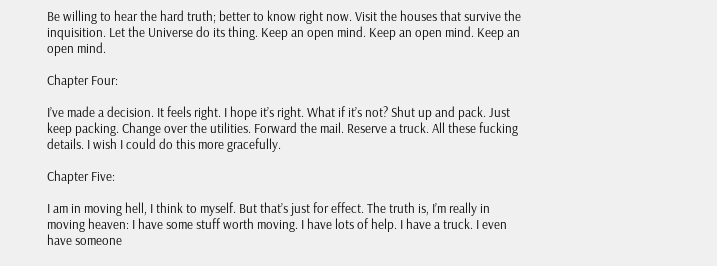Be willing to hear the hard truth; better to know right now. Visit the houses that survive the inquisition. Let the Universe do its thing. Keep an open mind. Keep an open mind. Keep an open mind.

Chapter Four:

I’ve made a decision. It feels right. I hope it’s right. What if it’s not? Shut up and pack. Just keep packing. Change over the utilities. Forward the mail. Reserve a truck. All these fucking details. I wish I could do this more gracefully.

Chapter Five:

I am in moving hell, I think to myself. But that’s just for effect. The truth is, I’m really in moving heaven: I have some stuff worth moving. I have lots of help. I have a truck. I even have someone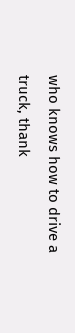who knows how to drive a truck, thank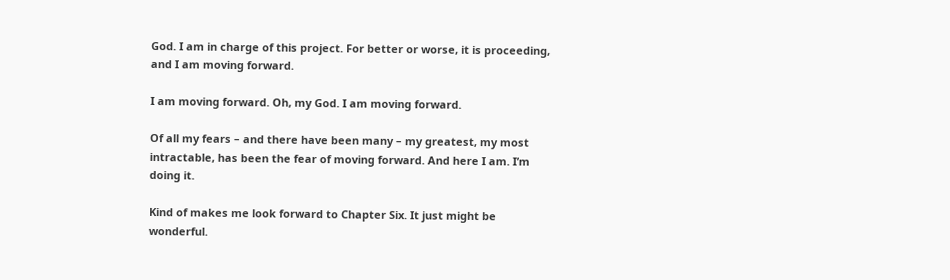God. I am in charge of this project. For better or worse, it is proceeding, and I am moving forward.

I am moving forward. Oh, my God. I am moving forward.

Of all my fears – and there have been many – my greatest, my most intractable, has been the fear of moving forward. And here I am. I’m doing it.

Kind of makes me look forward to Chapter Six. It just might be wonderful.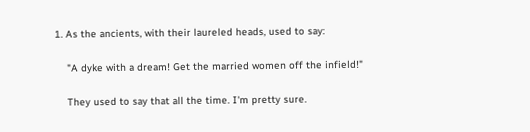1. As the ancients, with their laureled heads, used to say:

    "A dyke with a dream! Get the married women off the infield!"

    They used to say that all the time. I'm pretty sure.